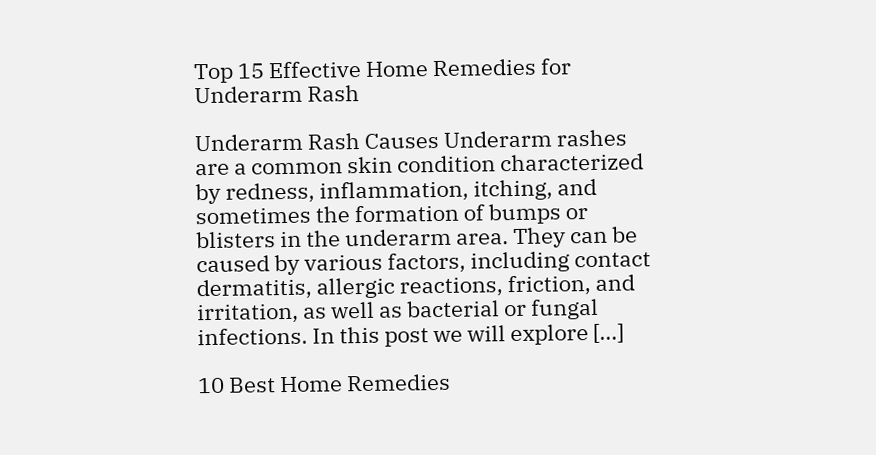Top 15 Effective Home Remedies for Underarm Rash

Underarm Rash Causes Underarm rashes are a common skin condition characterized by redness, inflammation, itching, and sometimes the formation of bumps or blisters in the underarm area. They can be caused by various factors, including contact dermatitis, allergic reactions, friction, and irritation, as well as bacterial or fungal infections. In this post we will explore […]

10 Best Home Remedies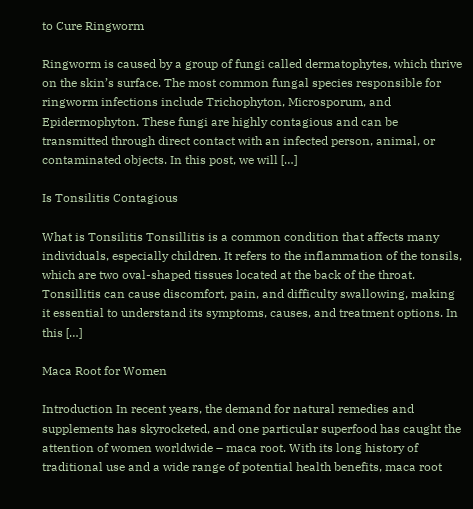to Cure Ringworm

Ringworm is caused by a group of fungi called dermatophytes, which thrive on the skin’s surface. The most common fungal species responsible for ringworm infections include Trichophyton, Microsporum, and Epidermophyton. These fungi are highly contagious and can be transmitted through direct contact with an infected person, animal, or contaminated objects. In this post, we will […]

Is Tonsilitis Contagious

What is Tonsilitis Tonsillitis is a common condition that affects many individuals, especially children. It refers to the inflammation of the tonsils, which are two oval-shaped tissues located at the back of the throat. Tonsillitis can cause discomfort, pain, and difficulty swallowing, making it essential to understand its symptoms, causes, and treatment options. In this […]

Maca Root for Women

Introduction In recent years, the demand for natural remedies and supplements has skyrocketed, and one particular superfood has caught the attention of women worldwide – maca root. With its long history of traditional use and a wide range of potential health benefits, maca root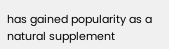has gained popularity as a natural supplement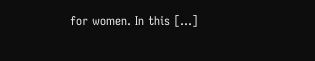for women. In this […]